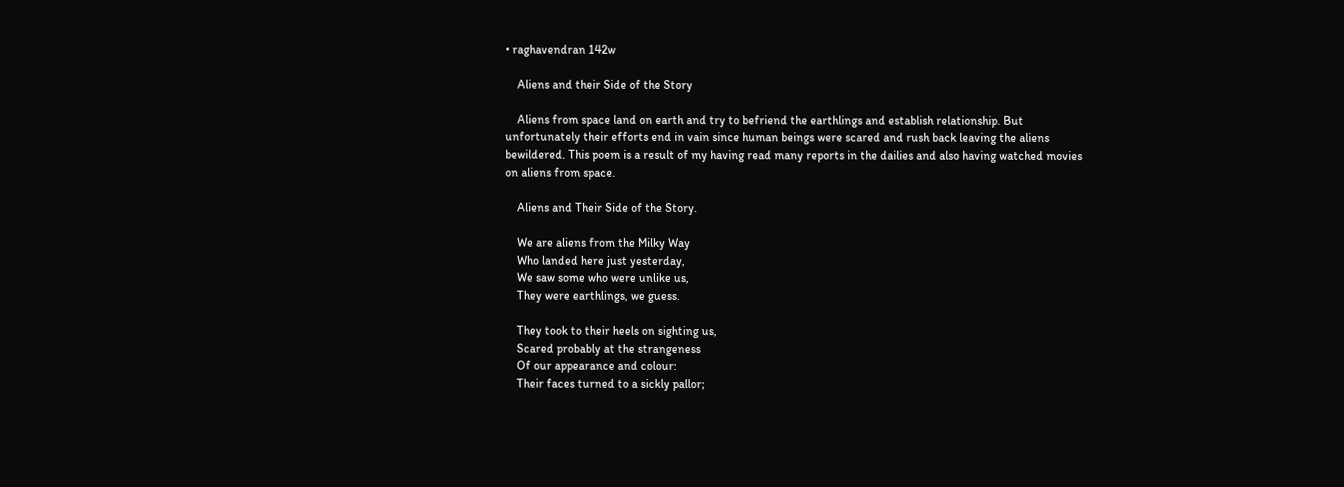• raghavendran 142w

    Aliens and their Side of the Story

    Aliens from space land on earth and try to befriend the earthlings and establish relationship. But unfortunately their efforts end in vain since human beings were scared and rush back leaving the aliens bewildered. This poem is a result of my having read many reports in the dailies and also having watched movies on aliens from space.

    Aliens and Their Side of the Story.

    We are aliens from the Milky Way
    Who landed here just yesterday,
    We saw some who were unlike us,
    They were earthlings, we guess.

    They took to their heels on sighting us,
    Scared probably at the strangeness
    Of our appearance and colour:
    Their faces turned to a sickly pallor;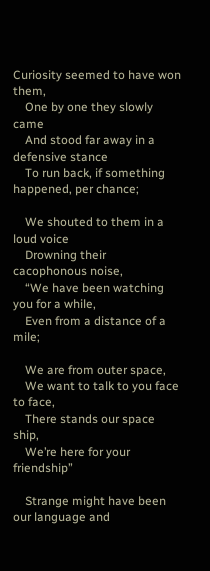Curiosity seemed to have won them,
    One by one they slowly came
    And stood far away in a defensive stance
    To run back, if something happened, per chance;

    We shouted to them in a loud voice
    Drowning their cacophonous noise,
    “We have been watching you for a while,
    Even from a distance of a mile;

    We are from outer space,
    We want to talk to you face to face,
    There stands our space ship,
    We’re here for your friendship”

    Strange might have been our language and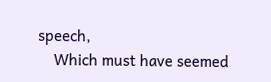speech,
    Which must have seemed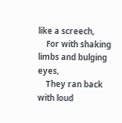like a screech,
    For with shaking limbs and bulging eyes,
    They ran back with loud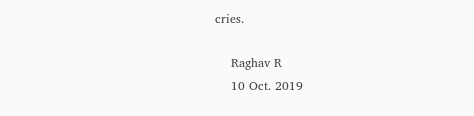cries.

    Raghav R
    10 Oct. 2019